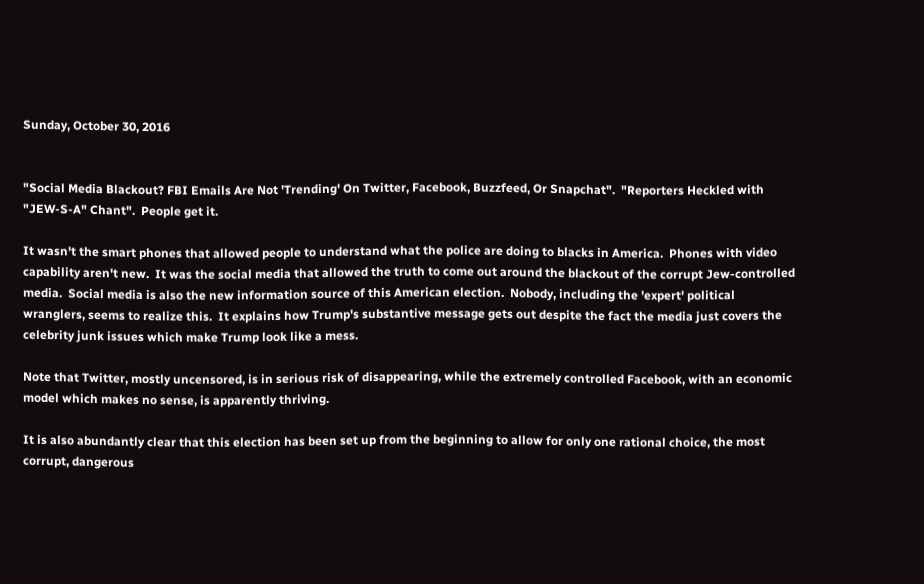Sunday, October 30, 2016


"Social Media Blackout? FBI Emails Are Not 'Trending' On Twitter, Facebook, Buzzfeed, Or Snapchat".  "Reporters Heckled with "JEW-S-A" Chant".  People get it.

It wasn't the smart phones that allowed people to understand what the police are doing to blacks in America.  Phones with video capability aren't new.  It was the social media that allowed the truth to come out around the blackout of the corrupt Jew-controlled media.  Social media is also the new information source of this American election.  Nobody, including the 'expert' political wranglers, seems to realize this.  It explains how Trump's substantive message gets out despite the fact the media just covers the celebrity junk issues which make Trump look like a mess.

Note that Twitter, mostly uncensored, is in serious risk of disappearing, while the extremely controlled Facebook, with an economic model which makes no sense, is apparently thriving.

It is also abundantly clear that this election has been set up from the beginning to allow for only one rational choice, the most corrupt, dangerous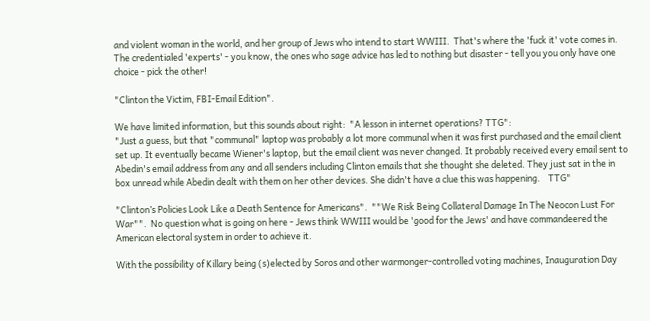and violent woman in the world, and her group of Jews who intend to start WWIII.  That's where the 'fuck it' vote comes in.   The credentialed 'experts' - you know, the ones who sage advice has led to nothing but disaster - tell you you only have one choice - pick the other!

"Clinton the Victim, FBI-Email Edition".

We have limited information, but this sounds about right:  "A lesson in internet operations? TTG":
"Just a guess, but that "communal" laptop was probably a lot more communal when it was first purchased and the email client set up. It eventually became Wiener's laptop, but the email client was never changed. It probably received every email sent to Abedin's email address from any and all senders including Clinton emails that she thought she deleted. They just sat in the in box unread while Abedin dealt with them on her other devices. She didn't have a clue this was happening.    TTG"

"Clinton’s Policies Look Like a Death Sentence for Americans".  ""We Risk Being Collateral Damage In The Neocon Lust For War"".  No question what is going on here - Jews think WWIII would be 'good for the Jews' and have commandeered the American electoral system in order to achieve it.

With the possibility of Killary being (s)elected by Soros and other warmonger-controlled voting machines, Inauguration Day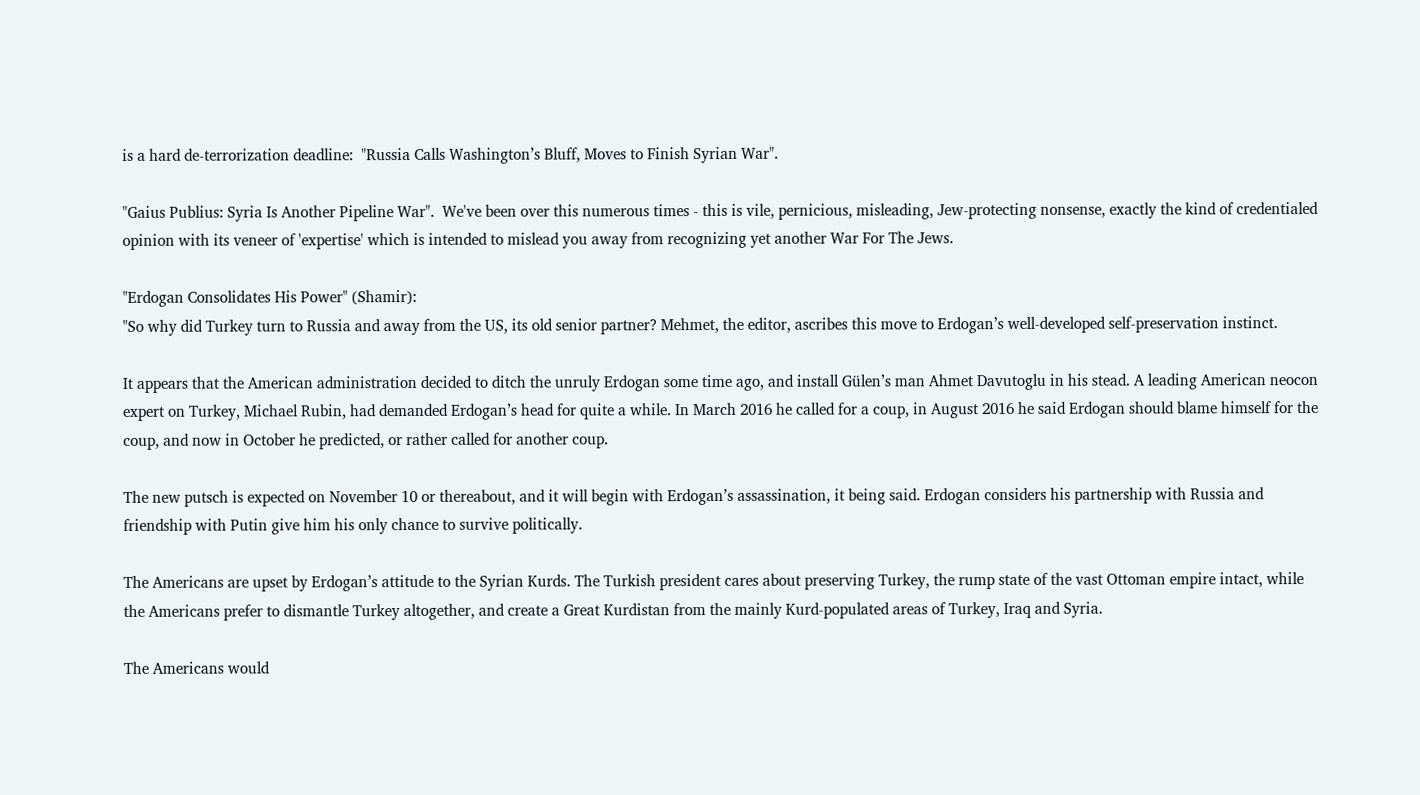is a hard de-terrorization deadline:  "Russia Calls Washington’s Bluff, Moves to Finish Syrian War".

"Gaius Publius: Syria Is Another Pipeline War".  We've been over this numerous times - this is vile, pernicious, misleading, Jew-protecting nonsense, exactly the kind of credentialed opinion with its veneer of 'expertise' which is intended to mislead you away from recognizing yet another War For The Jews.

"Erdogan Consolidates His Power" (Shamir):
"So why did Turkey turn to Russia and away from the US, its old senior partner? Mehmet, the editor, ascribes this move to Erdogan’s well-developed self-preservation instinct.

It appears that the American administration decided to ditch the unruly Erdogan some time ago, and install Gülen’s man Ahmet Davutoglu in his stead. A leading American neocon expert on Turkey, Michael Rubin, had demanded Erdogan’s head for quite a while. In March 2016 he called for a coup, in August 2016 he said Erdogan should blame himself for the coup, and now in October he predicted, or rather called for another coup.

The new putsch is expected on November 10 or thereabout, and it will begin with Erdogan’s assassination, it being said. Erdogan considers his partnership with Russia and friendship with Putin give him his only chance to survive politically.

The Americans are upset by Erdogan’s attitude to the Syrian Kurds. The Turkish president cares about preserving Turkey, the rump state of the vast Ottoman empire intact, while the Americans prefer to dismantle Turkey altogether, and create a Great Kurdistan from the mainly Kurd-populated areas of Turkey, Iraq and Syria.

The Americans would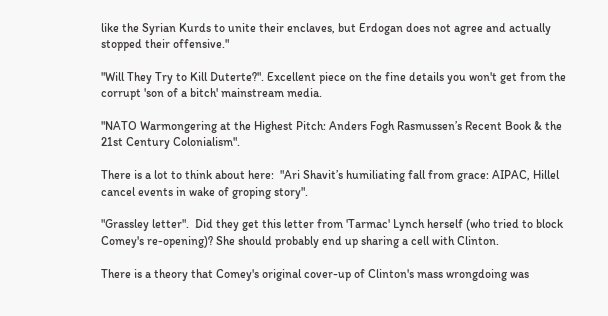like the Syrian Kurds to unite their enclaves, but Erdogan does not agree and actually stopped their offensive."

"Will They Try to Kill Duterte?". Excellent piece on the fine details you won't get from the corrupt 'son of a bitch' mainstream media.

"NATO Warmongering at the Highest Pitch: Anders Fogh Rasmussen’s Recent Book & the 21st Century Colonialism".

There is a lot to think about here:  "Ari Shavit’s humiliating fall from grace: AIPAC, Hillel cancel events in wake of groping story".

"Grassley letter".  Did they get this letter from 'Tarmac' Lynch herself (who tried to block Comey's re-opening)? She should probably end up sharing a cell with Clinton.

There is a theory that Comey's original cover-up of Clinton's mass wrongdoing was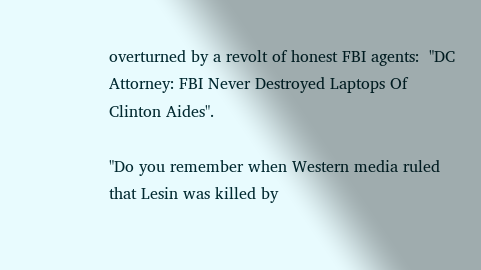overturned by a revolt of honest FBI agents:  "DC Attorney: FBI Never Destroyed Laptops Of Clinton Aides".

"Do you remember when Western media ruled that Lesin was killed by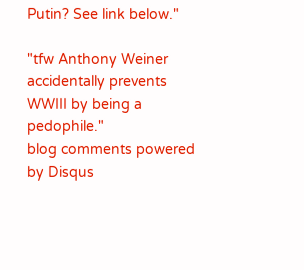Putin? See link below."

"tfw Anthony Weiner accidentally prevents WWIII by being a pedophile."
blog comments powered by Disqus